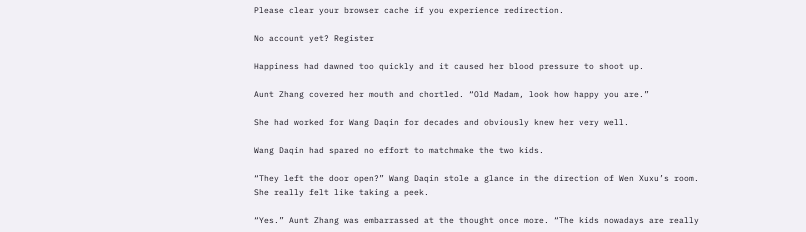Please clear your browser cache if you experience redirection.

No account yet? Register

Happiness had dawned too quickly and it caused her blood pressure to shoot up.

Aunt Zhang covered her mouth and chortled. “Old Madam, look how happy you are.”

She had worked for Wang Daqin for decades and obviously knew her very well.

Wang Daqin had spared no effort to matchmake the two kids.

“They left the door open?” Wang Daqin stole a glance in the direction of Wen Xuxu’s room. She really felt like taking a peek.

“Yes.” Aunt Zhang was embarrassed at the thought once more. “The kids nowadays are really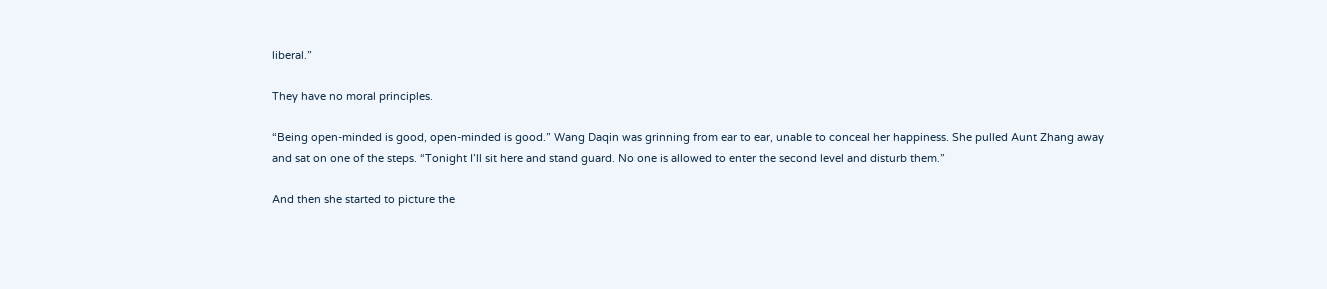liberal.”

They have no moral principles.

“Being open-minded is good, open-minded is good.” Wang Daqin was grinning from ear to ear, unable to conceal her happiness. She pulled Aunt Zhang away and sat on one of the steps. “Tonight I’ll sit here and stand guard. No one is allowed to enter the second level and disturb them.”

And then she started to picture the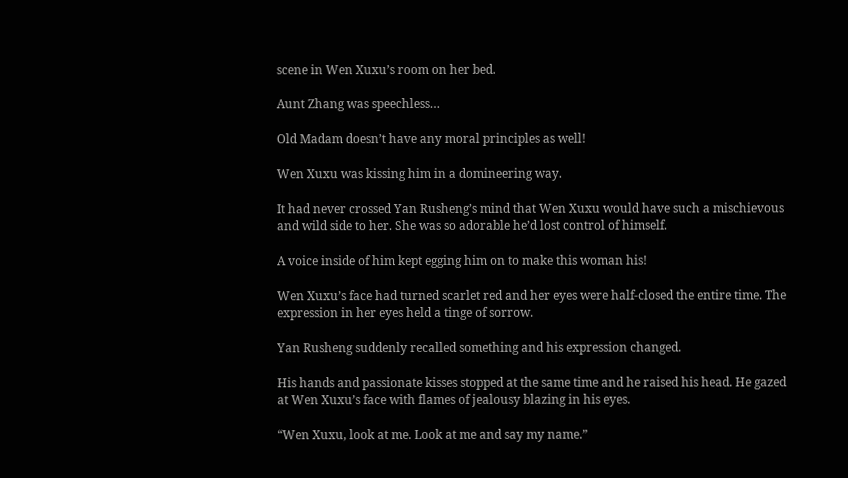scene in Wen Xuxu’s room on her bed.

Aunt Zhang was speechless…

Old Madam doesn’t have any moral principles as well!

Wen Xuxu was kissing him in a domineering way.

It had never crossed Yan Rusheng’s mind that Wen Xuxu would have such a mischievous and wild side to her. She was so adorable he’d lost control of himself.

A voice inside of him kept egging him on to make this woman his!

Wen Xuxu’s face had turned scarlet red and her eyes were half-closed the entire time. The expression in her eyes held a tinge of sorrow.

Yan Rusheng suddenly recalled something and his expression changed.

His hands and passionate kisses stopped at the same time and he raised his head. He gazed at Wen Xuxu’s face with flames of jealousy blazing in his eyes.

“Wen Xuxu, look at me. Look at me and say my name.”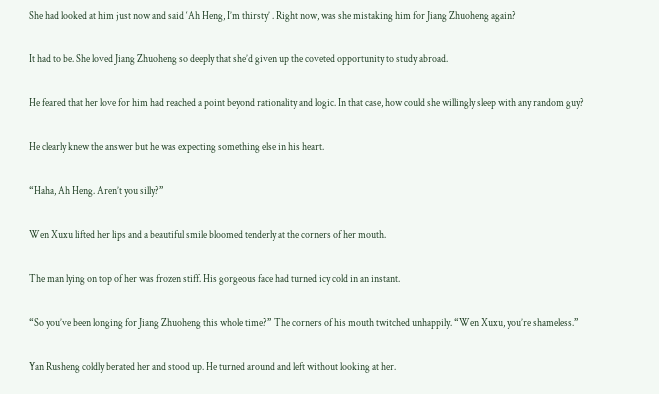She had looked at him just now and said ‘Ah Heng, I’m thirsty’ . Right now, was she mistaking him for Jiang Zhuoheng again?

It had to be. She loved Jiang Zhuoheng so deeply that she’d given up the coveted opportunity to study abroad.

He feared that her love for him had reached a point beyond rationality and logic. In that case, how could she willingly sleep with any random guy?

He clearly knew the answer but he was expecting something else in his heart.

“Haha, Ah Heng. Aren’t you silly?”

Wen Xuxu lifted her lips and a beautiful smile bloomed tenderly at the corners of her mouth.

The man lying on top of her was frozen stiff. His gorgeous face had turned icy cold in an instant.

“So you’ve been longing for Jiang Zhuoheng this whole time?” The corners of his mouth twitched unhappily. “Wen Xuxu, you’re shameless.”

Yan Rusheng coldly berated her and stood up. He turned around and left without looking at her.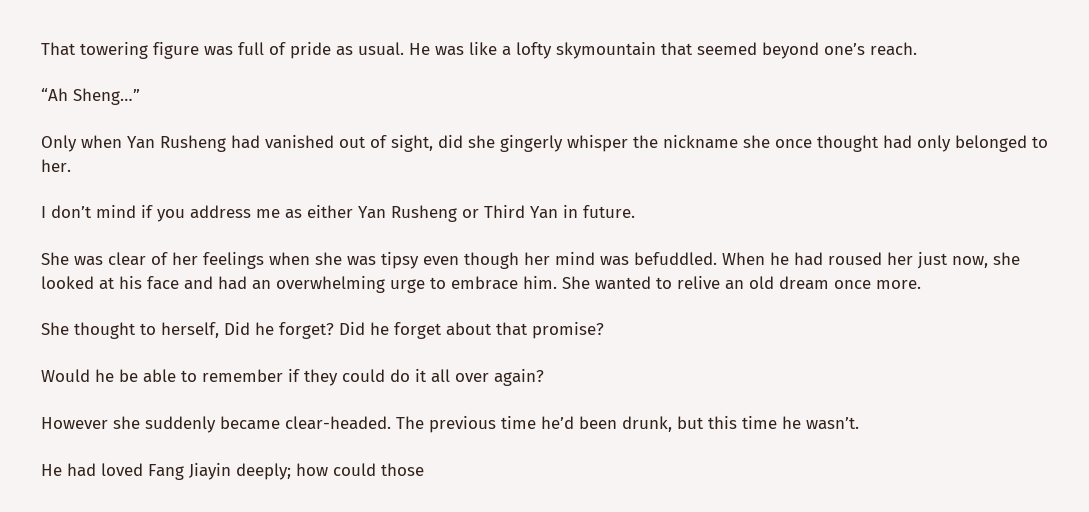That towering figure was full of pride as usual. He was like a lofty skymountain that seemed beyond one’s reach.

“Ah Sheng…”

Only when Yan Rusheng had vanished out of sight, did she gingerly whisper the nickname she once thought had only belonged to her.

I don’t mind if you address me as either Yan Rusheng or Third Yan in future.

She was clear of her feelings when she was tipsy even though her mind was befuddled. When he had roused her just now, she looked at his face and had an overwhelming urge to embrace him. She wanted to relive an old dream once more.

She thought to herself, Did he forget? Did he forget about that promise?

Would he be able to remember if they could do it all over again?

However she suddenly became clear-headed. The previous time he’d been drunk, but this time he wasn’t.

He had loved Fang Jiayin deeply; how could those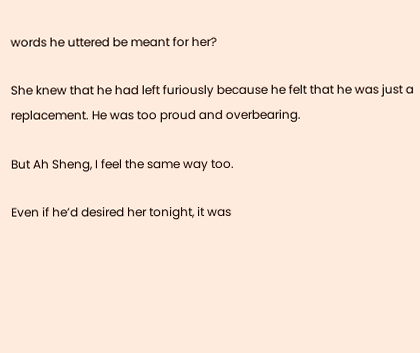words he uttered be meant for her?

She knew that he had left furiously because he felt that he was just a replacement. He was too proud and overbearing.

But Ah Sheng, I feel the same way too.

Even if he’d desired her tonight, it was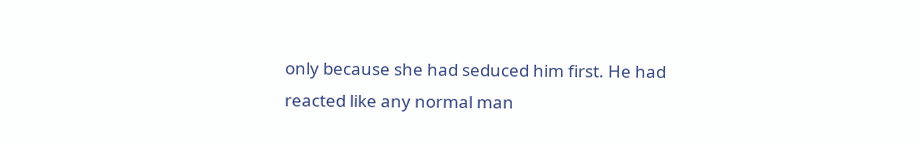only because she had seduced him first. He had reacted like any normal man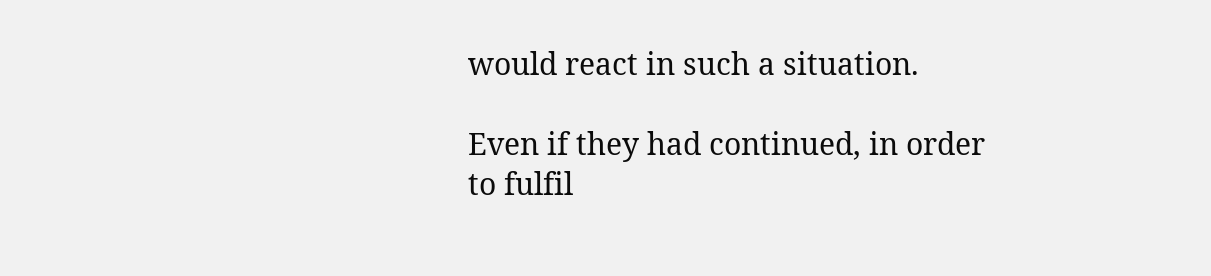would react in such a situation.

Even if they had continued, in order to fulfil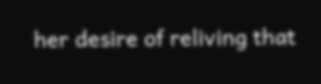her desire of reliving that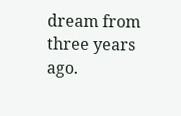dream from three years ago.